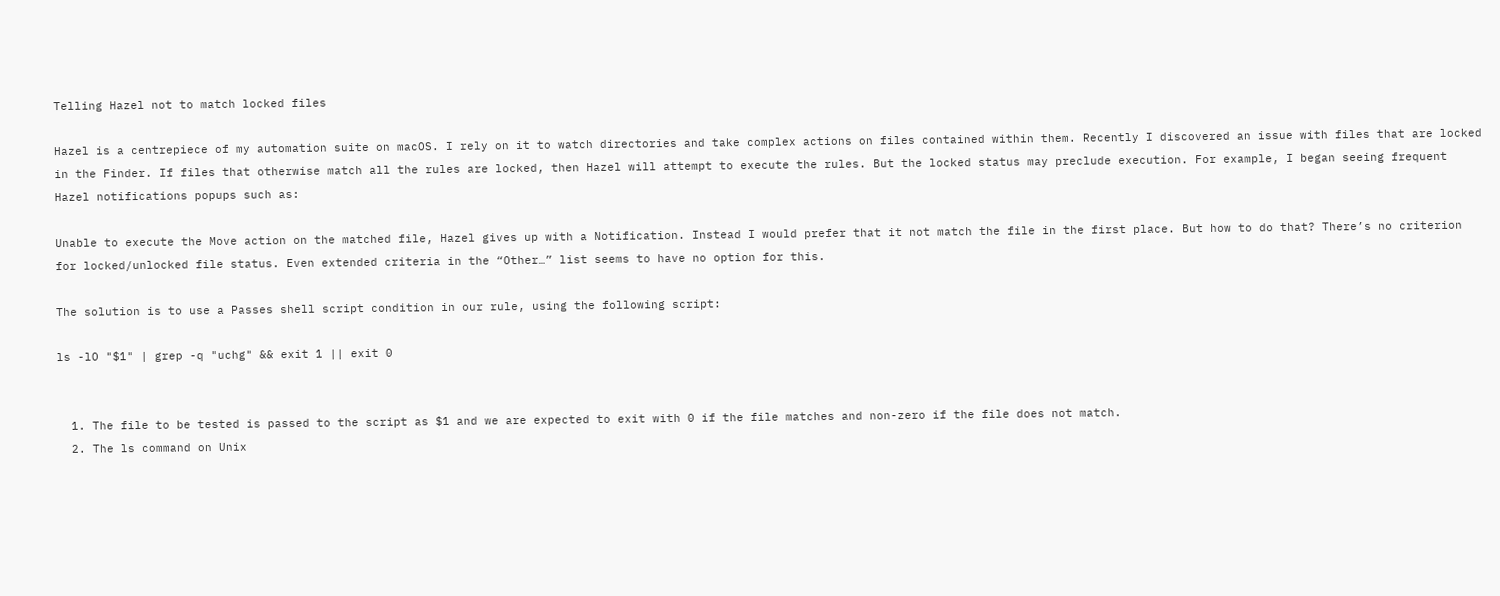Telling Hazel not to match locked files

Hazel is a centrepiece of my automation suite on macOS. I rely on it to watch directories and take complex actions on files contained within them. Recently I discovered an issue with files that are locked in the Finder. If files that otherwise match all the rules are locked, then Hazel will attempt to execute the rules. But the locked status may preclude execution. For example, I began seeing frequent Hazel notifications popups such as:

Unable to execute the Move action on the matched file, Hazel gives up with a Notification. Instead I would prefer that it not match the file in the first place. But how to do that? There’s no criterion for locked/unlocked file status. Even extended criteria in the “Other…” list seems to have no option for this.

The solution is to use a Passes shell script condition in our rule, using the following script:

ls -lO "$1" | grep -q "uchg" && exit 1 || exit 0


  1. The file to be tested is passed to the script as $1 and we are expected to exit with 0 if the file matches and non-zero if the file does not match.
  2. The ls command on Unix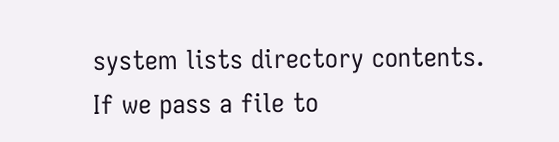system lists directory contents. If we pass a file to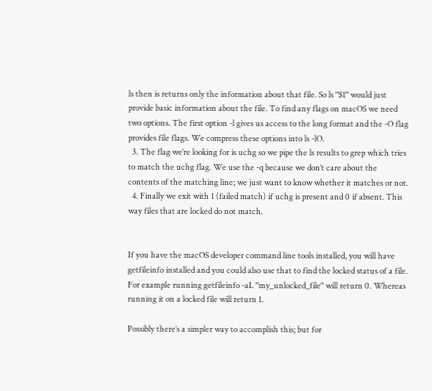ls then is returns only the information about that file. So ls "$1" would just provide basic information about the file. To find any flags on macOS we need two options. The first option -l gives us access to the long format and the -O flag provides file flags. We compress these options into ls -lO.
  3. The flag we’re looking for is uchg so we pipe the ls results to grep which tries to match the uchg flag. We use the -q because we don’t care about the contents of the matching line; we just want to know whether it matches or not.
  4. Finally we exit with 1 (failed match) if uchg is present and 0 if absent. This way files that are locked do not match.


If you have the macOS developer command line tools installed, you will have getfileinfo installed and you could also use that to find the locked status of a file. For example running getfileinfo -aL "my_unlocked_file" will return 0. Whereas running it on a locked file will return 1.

Possibly there’s a simpler way to accomplish this; but for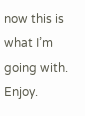now this is what I’m going with. Enjoy.